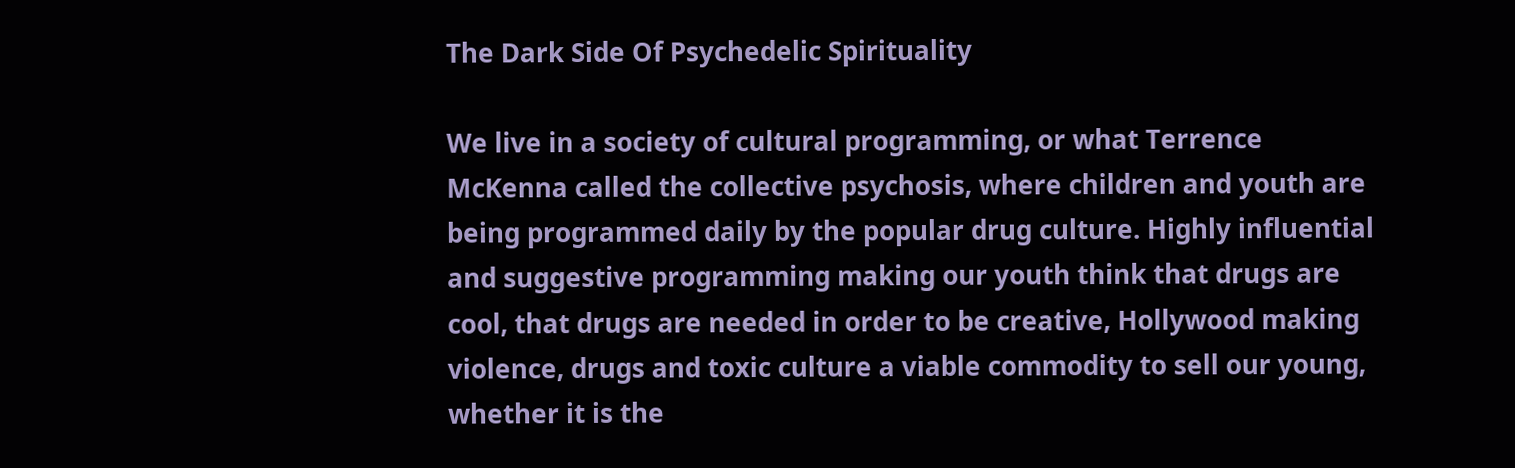The Dark Side Of Psychedelic Spirituality

We live in a society of cultural programming, or what Terrence McKenna called the collective psychosis, where children and youth are being programmed daily by the popular drug culture. Highly influential and suggestive programming making our youth think that drugs are cool, that drugs are needed in order to be creative, Hollywood making violence, drugs and toxic culture a viable commodity to sell our young, whether it is the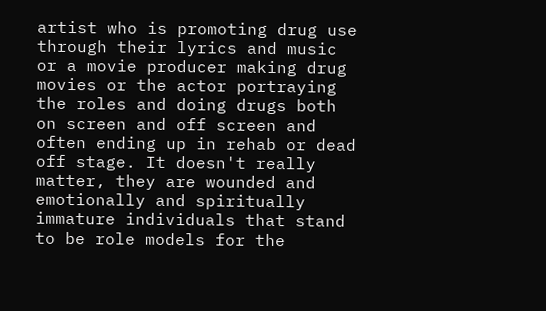artist who is promoting drug use through their lyrics and music or a movie producer making drug movies or the actor portraying the roles and doing drugs both on screen and off screen and often ending up in rehab or dead off stage. It doesn't really matter, they are wounded and emotionally and spiritually immature individuals that stand to be role models for the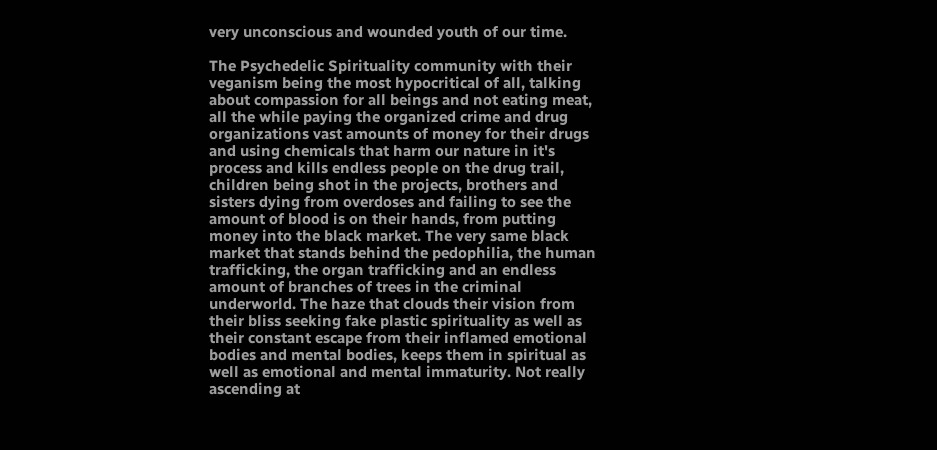very unconscious and wounded youth of our time.

The Psychedelic Spirituality community with their veganism being the most hypocritical of all, talking about compassion for all beings and not eating meat, all the while paying the organized crime and drug organizations vast amounts of money for their drugs and using chemicals that harm our nature in it's process and kills endless people on the drug trail, children being shot in the projects, brothers and sisters dying from overdoses and failing to see the amount of blood is on their hands, from putting money into the black market. The very same black market that stands behind the pedophilia, the human trafficking, the organ trafficking and an endless amount of branches of trees in the criminal underworld. The haze that clouds their vision from their bliss seeking fake plastic spirituality as well as their constant escape from their inflamed emotional bodies and mental bodies, keeps them in spiritual as well as emotional and mental immaturity. Not really ascending at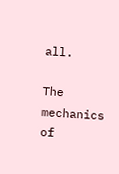all.

The mechanics of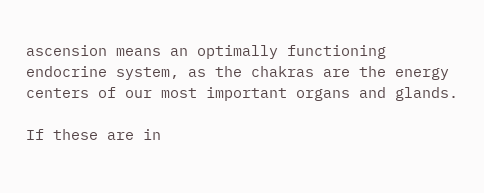ascension means an optimally functioning endocrine system, as the chakras are the energy centers of our most important organs and glands.

If these are in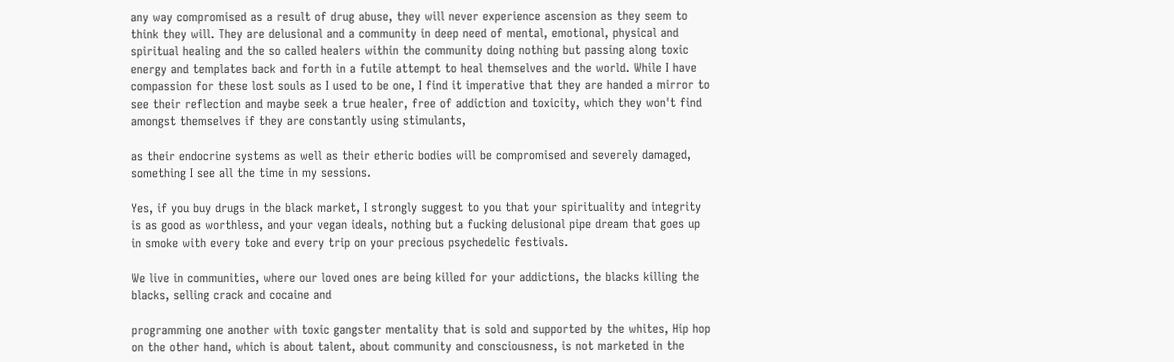any way compromised as a result of drug abuse, they will never experience ascension as they seem to think they will. They are delusional and a community in deep need of mental, emotional, physical and spiritual healing and the so called healers within the community doing nothing but passing along toxic energy and templates back and forth in a futile attempt to heal themselves and the world. While I have compassion for these lost souls as I used to be one, I find it imperative that they are handed a mirror to see their reflection and maybe seek a true healer, free of addiction and toxicity, which they won't find amongst themselves if they are constantly using stimulants,

as their endocrine systems as well as their etheric bodies will be compromised and severely damaged, something I see all the time in my sessions.

Yes, if you buy drugs in the black market, I strongly suggest to you that your spirituality and integrity is as good as worthless, and your vegan ideals, nothing but a fucking delusional pipe dream that goes up in smoke with every toke and every trip on your precious psychedelic festivals.

We live in communities, where our loved ones are being killed for your addictions, the blacks killing the blacks, selling crack and cocaine and

programming one another with toxic gangster mentality that is sold and supported by the whites, Hip hop on the other hand, which is about talent, about community and consciousness, is not marketed in the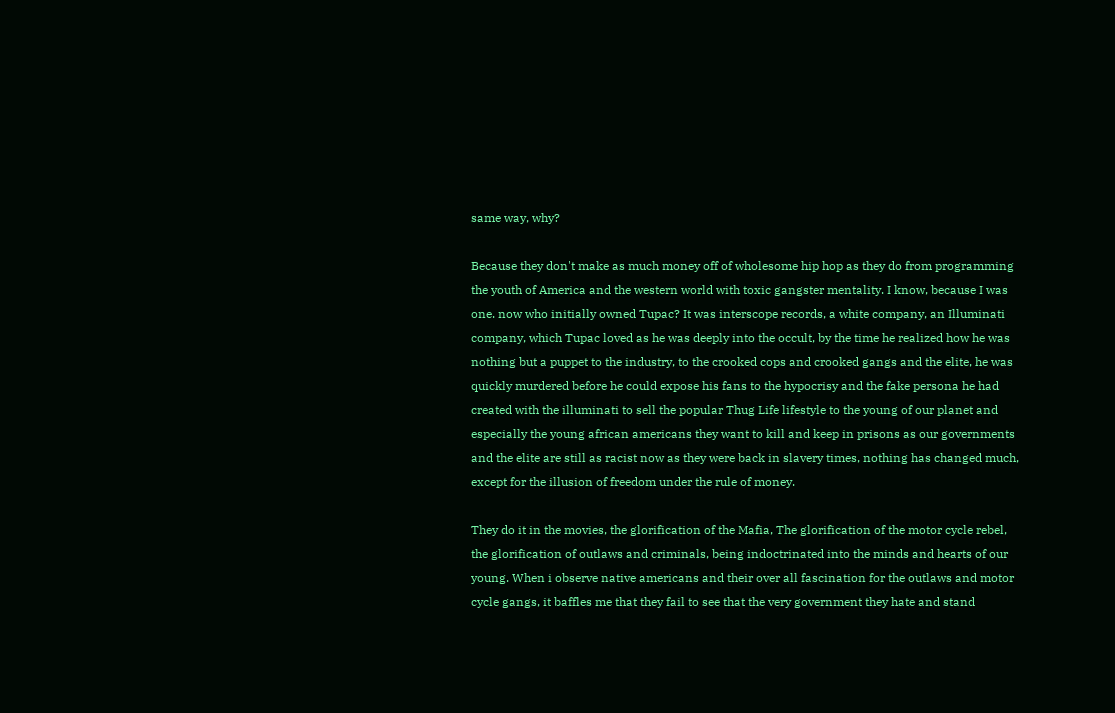same way, why?

Because they don't make as much money off of wholesome hip hop as they do from programming the youth of America and the western world with toxic gangster mentality. I know, because I was one. now who initially owned Tupac? It was interscope records, a white company, an Illuminati company, which Tupac loved as he was deeply into the occult, by the time he realized how he was nothing but a puppet to the industry, to the crooked cops and crooked gangs and the elite, he was quickly murdered before he could expose his fans to the hypocrisy and the fake persona he had created with the illuminati to sell the popular Thug Life lifestyle to the young of our planet and especially the young african americans they want to kill and keep in prisons as our governments and the elite are still as racist now as they were back in slavery times, nothing has changed much, except for the illusion of freedom under the rule of money.

They do it in the movies, the glorification of the Mafia, The glorification of the motor cycle rebel, the glorification of outlaws and criminals, being indoctrinated into the minds and hearts of our young. When i observe native americans and their over all fascination for the outlaws and motor cycle gangs, it baffles me that they fail to see that the very government they hate and stand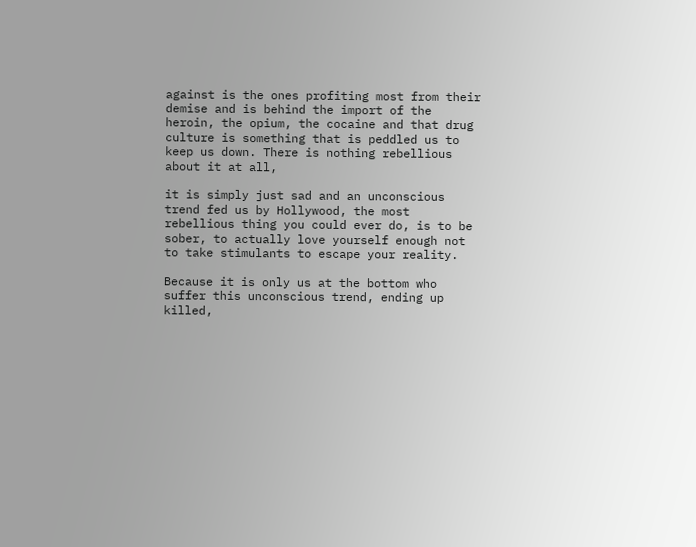against is the ones profiting most from their demise and is behind the import of the heroin, the opium, the cocaine and that drug culture is something that is peddled us to keep us down. There is nothing rebellious about it at all,

it is simply just sad and an unconscious trend fed us by Hollywood, the most rebellious thing you could ever do, is to be sober, to actually love yourself enough not to take stimulants to escape your reality.

Because it is only us at the bottom who suffer this unconscious trend, ending up killed,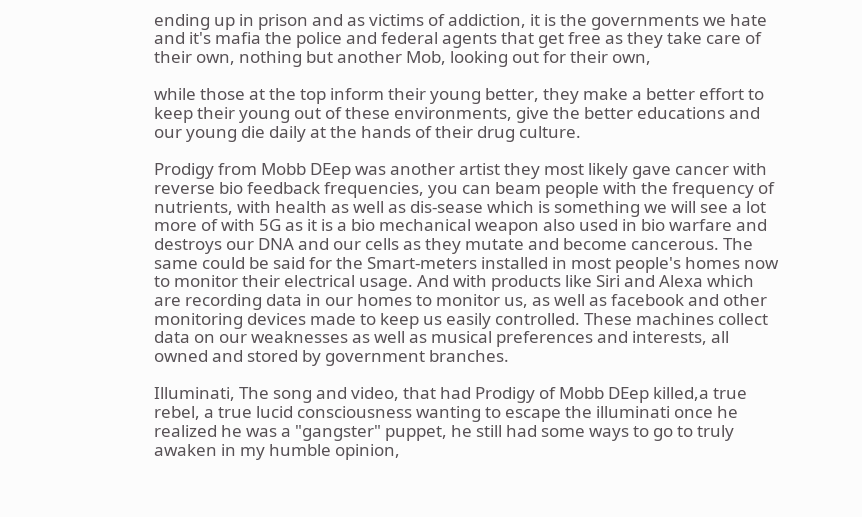ending up in prison and as victims of addiction, it is the governments we hate and it's mafia the police and federal agents that get free as they take care of their own, nothing but another Mob, looking out for their own,

while those at the top inform their young better, they make a better effort to keep their young out of these environments, give the better educations and our young die daily at the hands of their drug culture.

Prodigy from Mobb DEep was another artist they most likely gave cancer with reverse bio feedback frequencies, you can beam people with the frequency of nutrients, with health as well as dis-sease which is something we will see a lot more of with 5G as it is a bio mechanical weapon also used in bio warfare and destroys our DNA and our cells as they mutate and become cancerous. The same could be said for the Smart-meters installed in most people's homes now to monitor their electrical usage. And with products like Siri and Alexa which are recording data in our homes to monitor us, as well as facebook and other monitoring devices made to keep us easily controlled. These machines collect data on our weaknesses as well as musical preferences and interests, all owned and stored by government branches.

Illuminati, The song and video, that had Prodigy of Mobb DEep killed,a true rebel, a true lucid consciousness wanting to escape the illuminati once he realized he was a "gangster" puppet, he still had some ways to go to truly awaken in my humble opinion,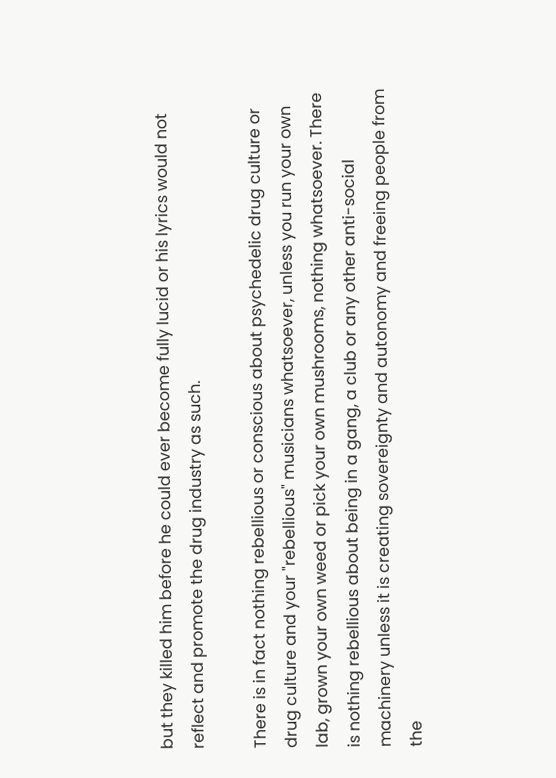but they killed him before he could ever become fully lucid or his lyrics would not reflect and promote the drug industry as such.

There is in fact nothing rebellious or conscious about psychedelic drug culture or drug culture and your "rebellious" musicians whatsoever, unless you run your own lab, grown your own weed or pick your own mushrooms, nothing whatsoever. There is nothing rebellious about being in a gang, a club or any other anti-social machinery unless it is creating sovereignty and autonomy and freeing people from the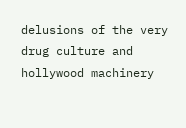delusions of the very drug culture and hollywood machinery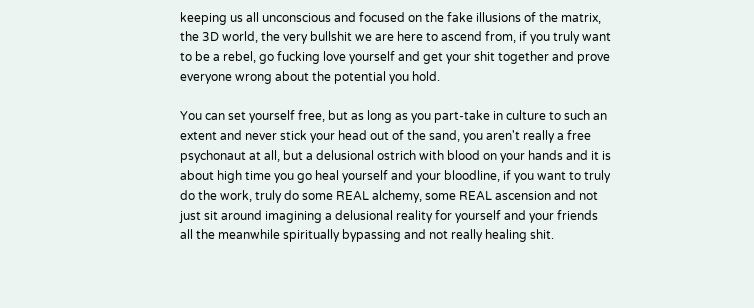keeping us all unconscious and focused on the fake illusions of the matrix, the 3D world, the very bullshit we are here to ascend from, if you truly want to be a rebel, go fucking love yourself and get your shit together and prove everyone wrong about the potential you hold.

You can set yourself free, but as long as you part-take in culture to such an extent and never stick your head out of the sand, you aren't really a free psychonaut at all, but a delusional ostrich with blood on your hands and it is about high time you go heal yourself and your bloodline, if you want to truly do the work, truly do some REAL alchemy, some REAL ascension and not just sit around imagining a delusional reality for yourself and your friends all the meanwhile spiritually bypassing and not really healing shit.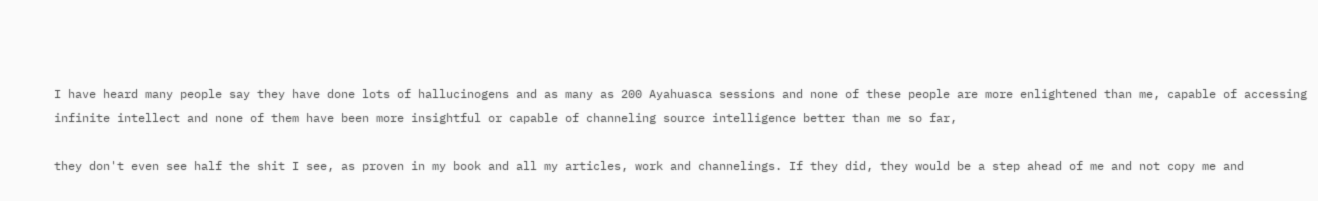I have heard many people say they have done lots of hallucinogens and as many as 200 Ayahuasca sessions and none of these people are more enlightened than me, capable of accessing infinite intellect and none of them have been more insightful or capable of channeling source intelligence better than me so far,

they don't even see half the shit I see, as proven in my book and all my articles, work and channelings. If they did, they would be a step ahead of me and not copy me and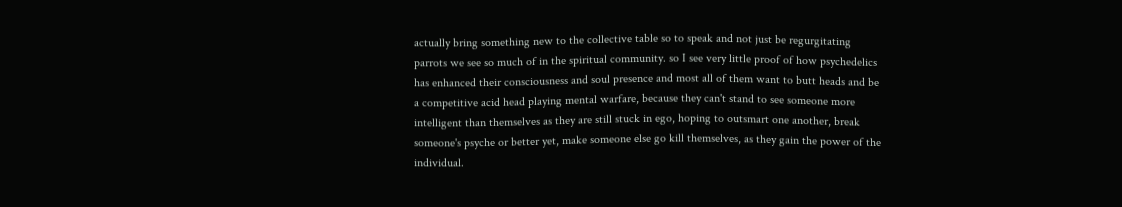actually bring something new to the collective table so to speak and not just be regurgitating parrots we see so much of in the spiritual community. so I see very little proof of how psychedelics has enhanced their consciousness and soul presence and most all of them want to butt heads and be a competitive acid head playing mental warfare, because they can't stand to see someone more intelligent than themselves as they are still stuck in ego, hoping to outsmart one another, break someone's psyche or better yet, make someone else go kill themselves, as they gain the power of the individual.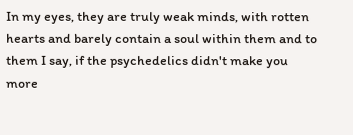In my eyes, they are truly weak minds, with rotten hearts and barely contain a soul within them and to them I say, if the psychedelics didn't make you more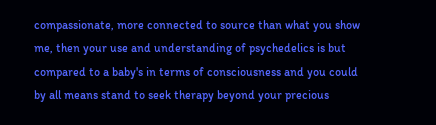compassionate, more connected to source than what you show me, then your use and understanding of psychedelics is but compared to a baby's in terms of consciousness and you could by all means stand to seek therapy beyond your precious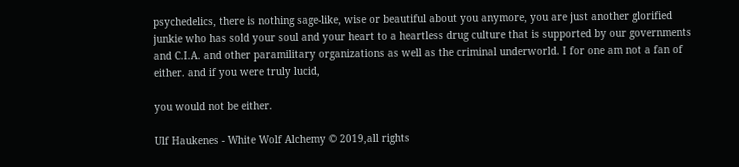psychedelics, there is nothing sage-like, wise or beautiful about you anymore, you are just another glorified junkie who has sold your soul and your heart to a heartless drug culture that is supported by our governments and C.I.A. and other paramilitary organizations as well as the criminal underworld. I for one am not a fan of either. and if you were truly lucid,

you would not be either.

Ulf Haukenes - White Wolf Alchemy © 2019,all rights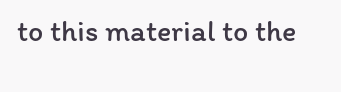to this material to the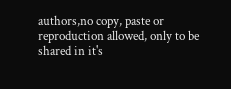authors,no copy, paste or reproduction allowed, only to be shared in it's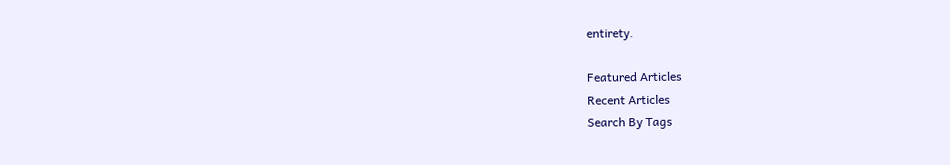entirety.

Featured Articles
Recent Articles
Search By Tags